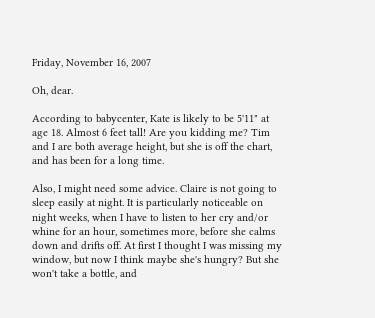Friday, November 16, 2007

Oh, dear.

According to babycenter, Kate is likely to be 5'11" at age 18. Almost 6 feet tall! Are you kidding me? Tim and I are both average height, but she is off the chart, and has been for a long time.

Also, I might need some advice. Claire is not going to sleep easily at night. It is particularly noticeable on night weeks, when I have to listen to her cry and/or whine for an hour, sometimes more, before she calms down and drifts off. At first I thought I was missing my window, but now I think maybe she's hungry? But she won't take a bottle, and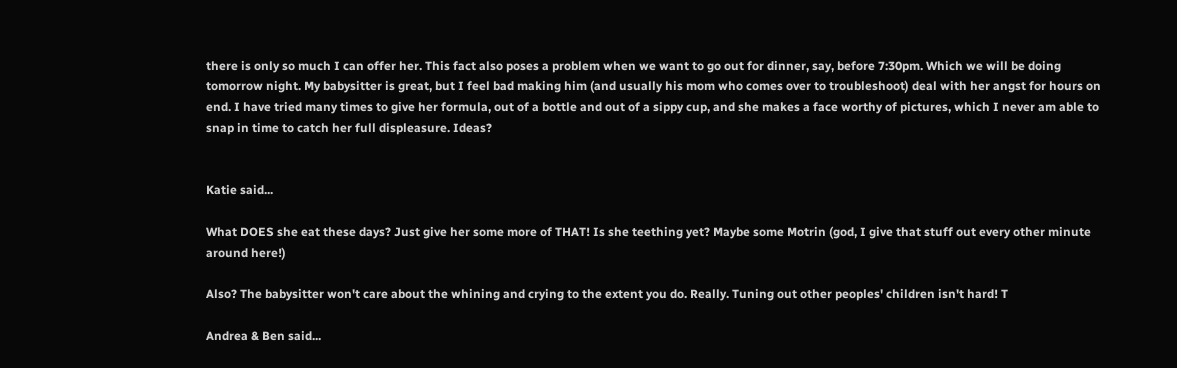there is only so much I can offer her. This fact also poses a problem when we want to go out for dinner, say, before 7:30pm. Which we will be doing tomorrow night. My babysitter is great, but I feel bad making him (and usually his mom who comes over to troubleshoot) deal with her angst for hours on end. I have tried many times to give her formula, out of a bottle and out of a sippy cup, and she makes a face worthy of pictures, which I never am able to snap in time to catch her full displeasure. Ideas?


Katie said...

What DOES she eat these days? Just give her some more of THAT! Is she teething yet? Maybe some Motrin (god, I give that stuff out every other minute around here!)

Also? The babysitter won't care about the whining and crying to the extent you do. Really. Tuning out other peoples' children isn't hard! T

Andrea & Ben said...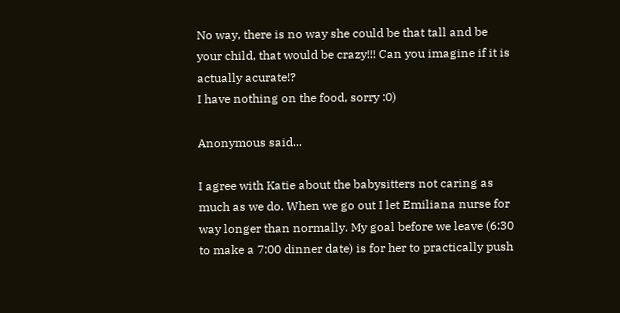No way, there is no way she could be that tall and be your child, that would be crazy!!! Can you imagine if it is actually acurate!?
I have nothing on the food, sorry :0)

Anonymous said...

I agree with Katie about the babysitters not caring as much as we do. When we go out I let Emiliana nurse for way longer than normally. My goal before we leave (6:30 to make a 7:00 dinner date) is for her to practically push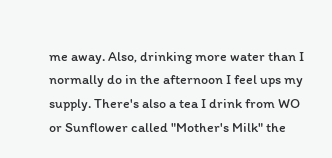me away. Also, drinking more water than I normally do in the afternoon I feel ups my supply. There's also a tea I drink from WO or Sunflower called "Mother's Milk" the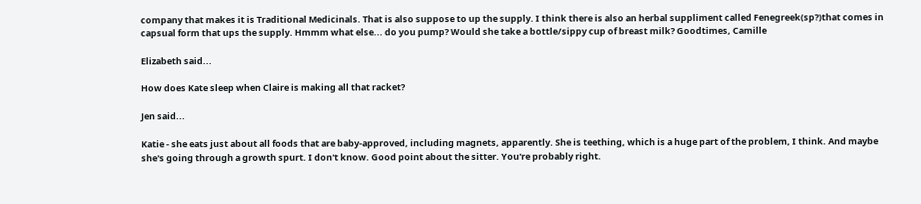company that makes it is Traditional Medicinals. That is also suppose to up the supply. I think there is also an herbal suppliment called Fenegreek(sp?)that comes in capsual form that ups the supply. Hmmm what else... do you pump? Would she take a bottle/sippy cup of breast milk? Goodtimes, Camille

Elizabeth said...

How does Kate sleep when Claire is making all that racket?

Jen said...

Katie - she eats just about all foods that are baby-approved, including magnets, apparently. She is teething, which is a huge part of the problem, I think. And maybe she's going through a growth spurt. I don't know. Good point about the sitter. You're probably right.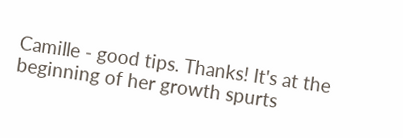Camille - good tips. Thanks! It's at the beginning of her growth spurts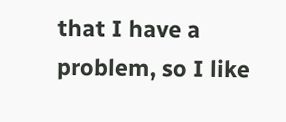that I have a problem, so I like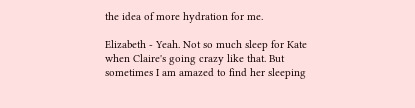the idea of more hydration for me.

Elizabeth - Yeah. Not so much sleep for Kate when Claire's going crazy like that. But sometimes I am amazed to find her sleeping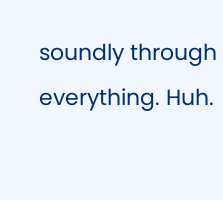soundly through everything. Huh.